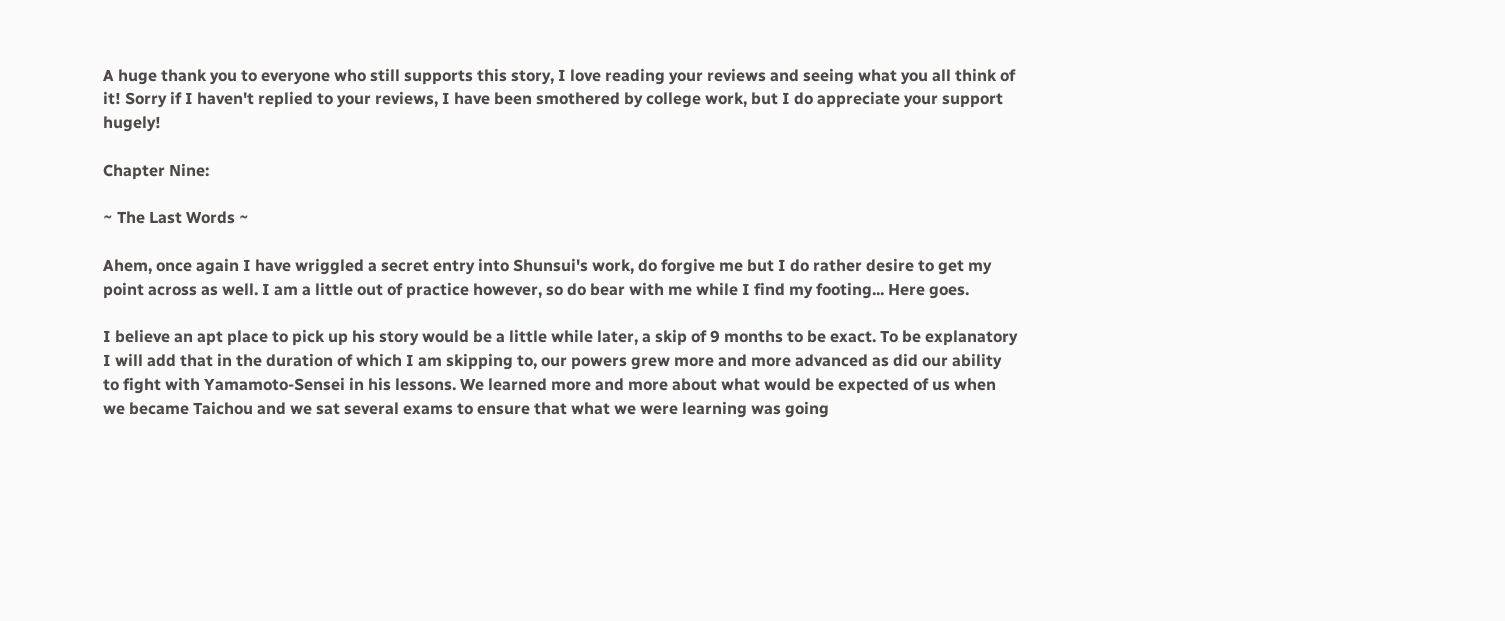A huge thank you to everyone who still supports this story, I love reading your reviews and seeing what you all think of it! Sorry if I haven't replied to your reviews, I have been smothered by college work, but I do appreciate your support hugely!

Chapter Nine:

~ The Last Words ~

Ahem, once again I have wriggled a secret entry into Shunsui's work, do forgive me but I do rather desire to get my point across as well. I am a little out of practice however, so do bear with me while I find my footing... Here goes.

I believe an apt place to pick up his story would be a little while later, a skip of 9 months to be exact. To be explanatory I will add that in the duration of which I am skipping to, our powers grew more and more advanced as did our ability to fight with Yamamoto-Sensei in his lessons. We learned more and more about what would be expected of us when we became Taichou and we sat several exams to ensure that what we were learning was going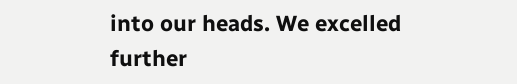into our heads. We excelled further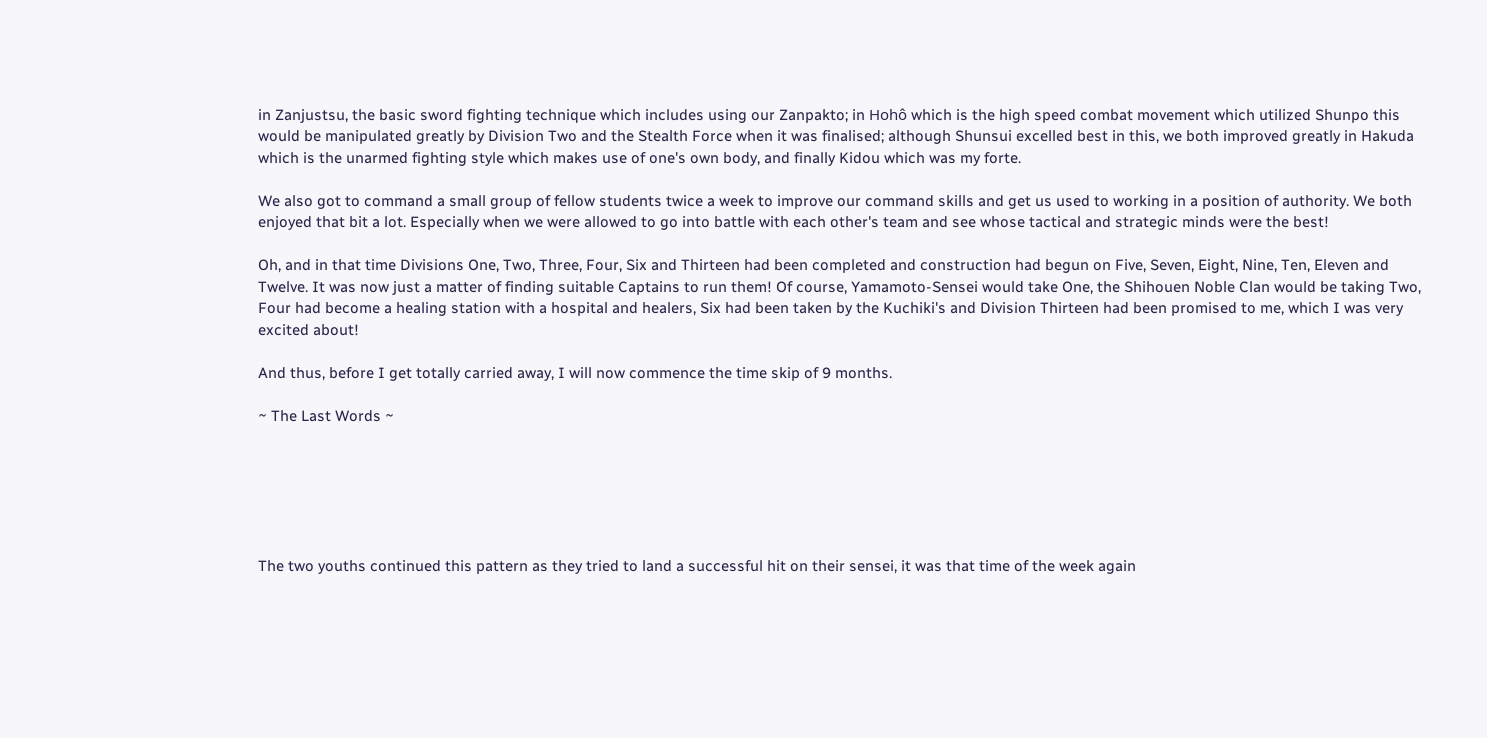in Zanjustsu, the basic sword fighting technique which includes using our Zanpakto; in Hohô which is the high speed combat movement which utilized Shunpo this would be manipulated greatly by Division Two and the Stealth Force when it was finalised; although Shunsui excelled best in this, we both improved greatly in Hakuda which is the unarmed fighting style which makes use of one's own body, and finally Kidou which was my forte.

We also got to command a small group of fellow students twice a week to improve our command skills and get us used to working in a position of authority. We both enjoyed that bit a lot. Especially when we were allowed to go into battle with each other's team and see whose tactical and strategic minds were the best!

Oh, and in that time Divisions One, Two, Three, Four, Six and Thirteen had been completed and construction had begun on Five, Seven, Eight, Nine, Ten, Eleven and Twelve. It was now just a matter of finding suitable Captains to run them! Of course, Yamamoto-Sensei would take One, the Shihouen Noble Clan would be taking Two, Four had become a healing station with a hospital and healers, Six had been taken by the Kuchiki's and Division Thirteen had been promised to me, which I was very excited about!

And thus, before I get totally carried away, I will now commence the time skip of 9 months.

~ The Last Words ~






The two youths continued this pattern as they tried to land a successful hit on their sensei, it was that time of the week again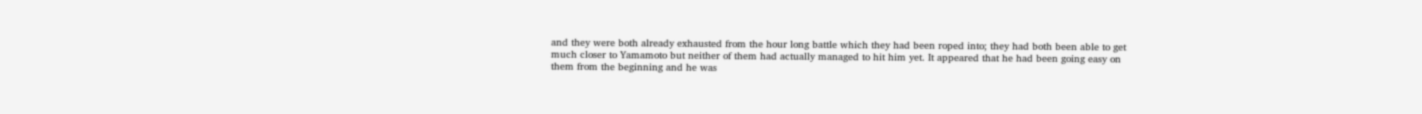and they were both already exhausted from the hour long battle which they had been roped into; they had both been able to get much closer to Yamamoto but neither of them had actually managed to hit him yet. It appeared that he had been going easy on them from the beginning and he was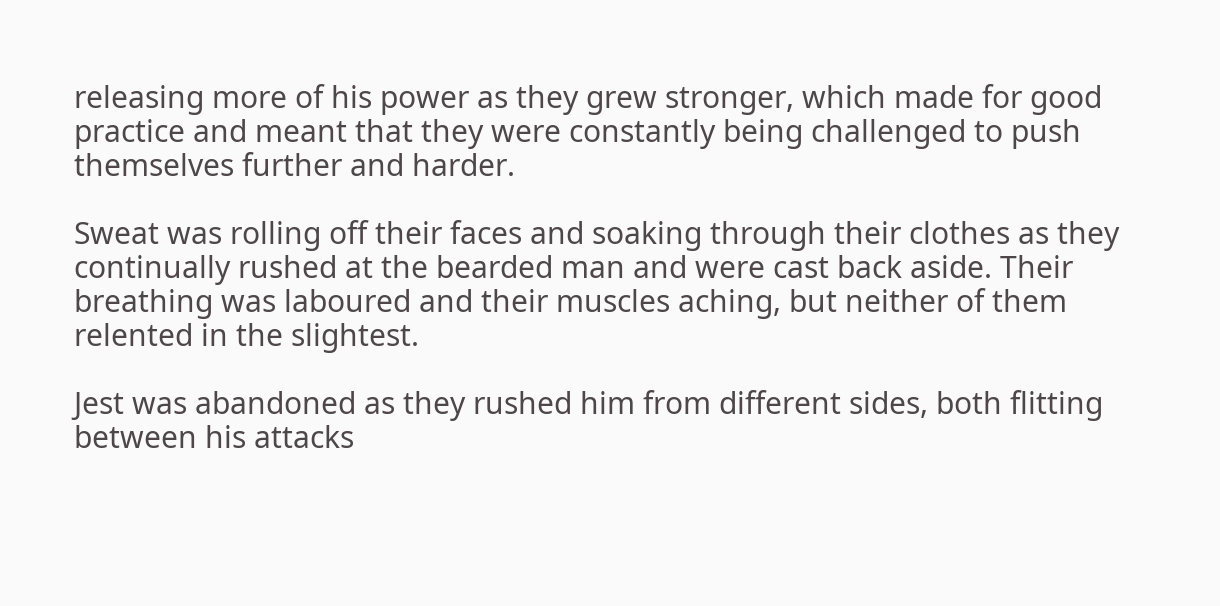releasing more of his power as they grew stronger, which made for good practice and meant that they were constantly being challenged to push themselves further and harder.

Sweat was rolling off their faces and soaking through their clothes as they continually rushed at the bearded man and were cast back aside. Their breathing was laboured and their muscles aching, but neither of them relented in the slightest.

Jest was abandoned as they rushed him from different sides, both flitting between his attacks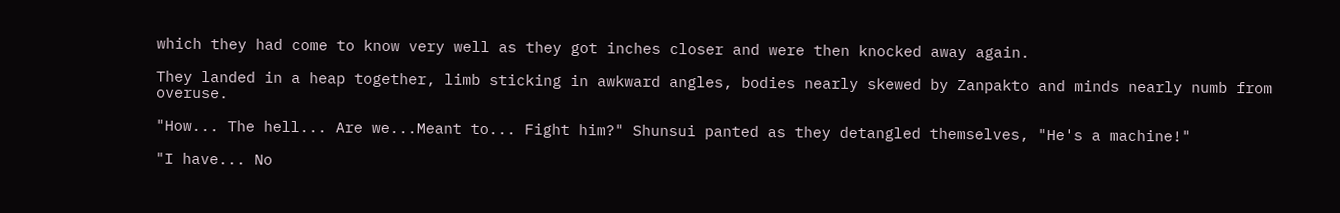which they had come to know very well as they got inches closer and were then knocked away again.

They landed in a heap together, limb sticking in awkward angles, bodies nearly skewed by Zanpakto and minds nearly numb from overuse.

"How... The hell... Are we...Meant to... Fight him?" Shunsui panted as they detangled themselves, "He's a machine!"

"I have... No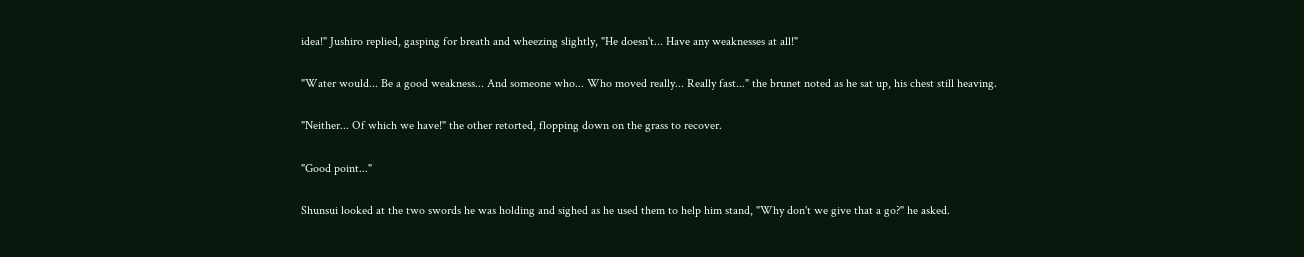idea!" Jushiro replied, gasping for breath and wheezing slightly, "He doesn't... Have any weaknesses at all!"

"Water would... Be a good weakness... And someone who... Who moved really... Really fast..." the brunet noted as he sat up, his chest still heaving.

"Neither... Of which we have!" the other retorted, flopping down on the grass to recover.

"Good point..."

Shunsui looked at the two swords he was holding and sighed as he used them to help him stand, "Why don't we give that a go?" he asked.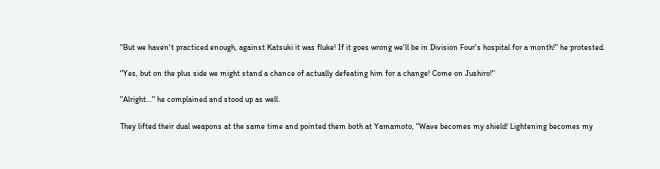"But we haven't practiced enough, against Katsuki it was fluke! If it goes wrong we'll be in Division Four's hospital for a month!" he protested.

"Yes, but on the plus side we might stand a chance of actually defeating him for a change! Come on Jushiro!"

"Alright..." he complained and stood up as well.

They lifted their dual weapons at the same time and pointed them both at Yamamoto, "Wave becomes my shield! Lightening becomes my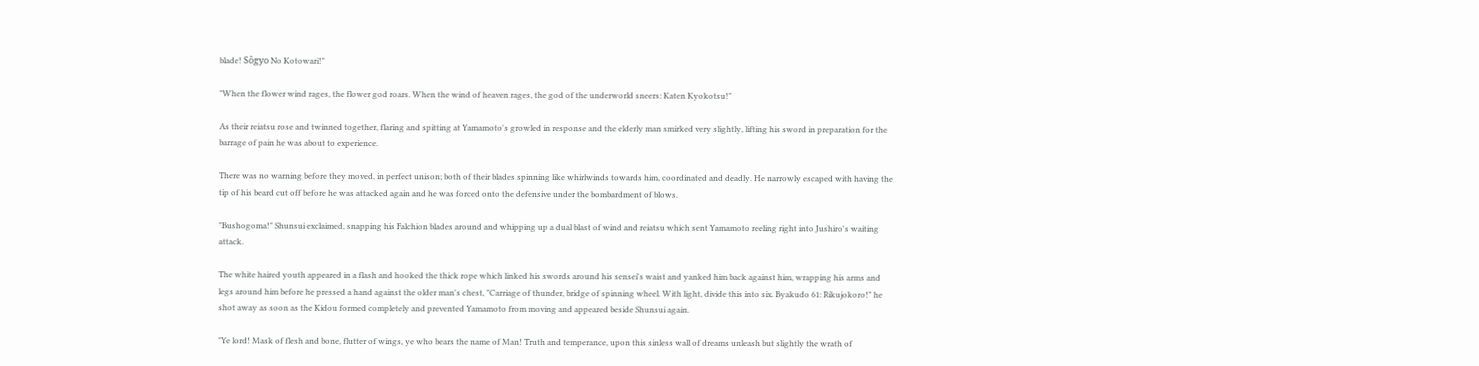blade! Sôgyo No Kotowari!"

"When the flower wind rages, the flower god roars. When the wind of heaven rages, the god of the underworld sneers: Katen Kyokotsu!"

As their reiatsu rose and twinned together, flaring and spitting at Yamamoto's growled in response and the elderly man smirked very slightly, lifting his sword in preparation for the barrage of pain he was about to experience.

There was no warning before they moved, in perfect unison; both of their blades spinning like whirlwinds towards him, coordinated and deadly. He narrowly escaped with having the tip of his beard cut off before he was attacked again and he was forced onto the defensive under the bombardment of blows.

"Bushogoma!" Shunsui exclaimed, snapping his Falchion blades around and whipping up a dual blast of wind and reiatsu which sent Yamamoto reeling right into Jushiro's waiting attack.

The white haired youth appeared in a flash and hooked the thick rope which linked his swords around his sensei's waist and yanked him back against him, wrapping his arms and legs around him before he pressed a hand against the older man's chest, "Carriage of thunder, bridge of spinning wheel. With light, divide this into six. Byakudo 61: Rikujokoro!" he shot away as soon as the Kidou formed completely and prevented Yamamoto from moving and appeared beside Shunsui again.

"Ye lord! Mask of flesh and bone, flutter of wings, ye who bears the name of Man! Truth and temperance, upon this sinless wall of dreams unleash but slightly the wrath of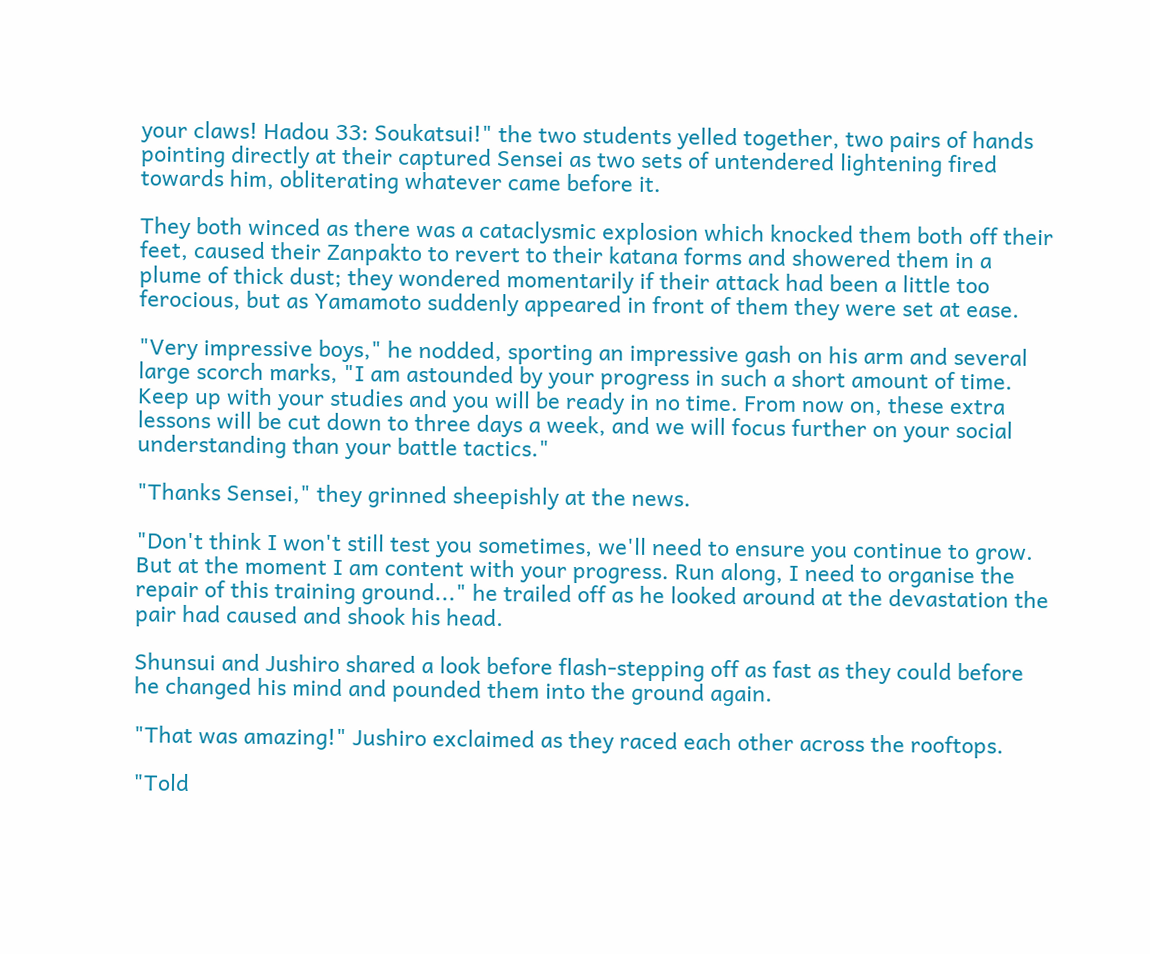your claws! Hadou 33: Soukatsui!" the two students yelled together, two pairs of hands pointing directly at their captured Sensei as two sets of untendered lightening fired towards him, obliterating whatever came before it.

They both winced as there was a cataclysmic explosion which knocked them both off their feet, caused their Zanpakto to revert to their katana forms and showered them in a plume of thick dust; they wondered momentarily if their attack had been a little too ferocious, but as Yamamoto suddenly appeared in front of them they were set at ease.

"Very impressive boys," he nodded, sporting an impressive gash on his arm and several large scorch marks, "I am astounded by your progress in such a short amount of time. Keep up with your studies and you will be ready in no time. From now on, these extra lessons will be cut down to three days a week, and we will focus further on your social understanding than your battle tactics."

"Thanks Sensei," they grinned sheepishly at the news.

"Don't think I won't still test you sometimes, we'll need to ensure you continue to grow. But at the moment I am content with your progress. Run along, I need to organise the repair of this training ground..." he trailed off as he looked around at the devastation the pair had caused and shook his head.

Shunsui and Jushiro shared a look before flash-stepping off as fast as they could before he changed his mind and pounded them into the ground again.

"That was amazing!" Jushiro exclaimed as they raced each other across the rooftops.

"Told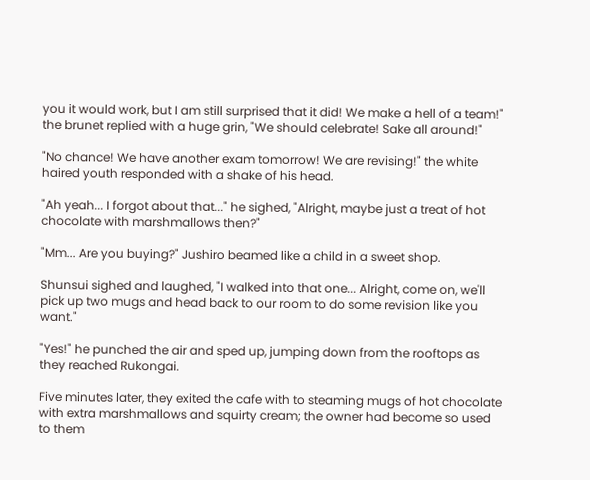you it would work, but I am still surprised that it did! We make a hell of a team!" the brunet replied with a huge grin, "We should celebrate! Sake all around!"

"No chance! We have another exam tomorrow! We are revising!" the white haired youth responded with a shake of his head.

"Ah yeah... I forgot about that..." he sighed, "Alright, maybe just a treat of hot chocolate with marshmallows then?"

"Mm... Are you buying?" Jushiro beamed like a child in a sweet shop.

Shunsui sighed and laughed, "I walked into that one... Alright, come on, we'll pick up two mugs and head back to our room to do some revision like you want."

"Yes!" he punched the air and sped up, jumping down from the rooftops as they reached Rukongai.

Five minutes later, they exited the cafe with to steaming mugs of hot chocolate with extra marshmallows and squirty cream; the owner had become so used to them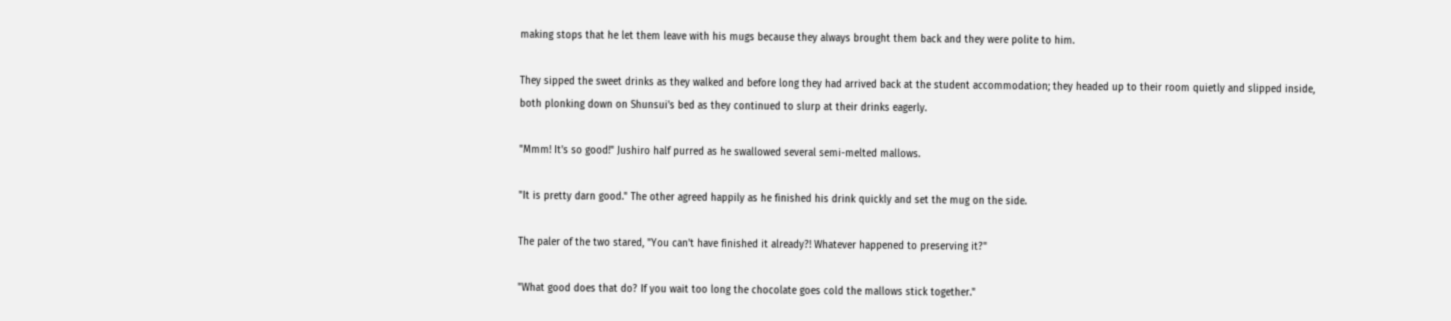making stops that he let them leave with his mugs because they always brought them back and they were polite to him.

They sipped the sweet drinks as they walked and before long they had arrived back at the student accommodation; they headed up to their room quietly and slipped inside, both plonking down on Shunsui's bed as they continued to slurp at their drinks eagerly.

"Mmm! It's so good!" Jushiro half purred as he swallowed several semi-melted mallows.

"It is pretty darn good." The other agreed happily as he finished his drink quickly and set the mug on the side.

The paler of the two stared, "You can't have finished it already?! Whatever happened to preserving it?"

"What good does that do? If you wait too long the chocolate goes cold the mallows stick together."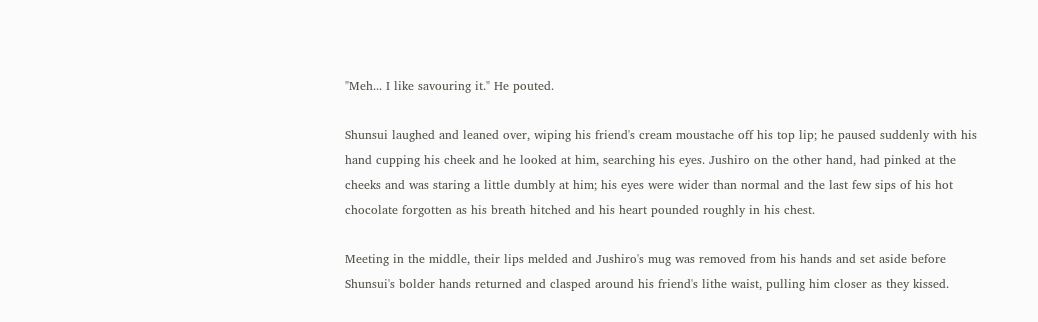"Meh... I like savouring it." He pouted.

Shunsui laughed and leaned over, wiping his friend's cream moustache off his top lip; he paused suddenly with his hand cupping his cheek and he looked at him, searching his eyes. Jushiro on the other hand, had pinked at the cheeks and was staring a little dumbly at him; his eyes were wider than normal and the last few sips of his hot chocolate forgotten as his breath hitched and his heart pounded roughly in his chest.

Meeting in the middle, their lips melded and Jushiro's mug was removed from his hands and set aside before Shunsui's bolder hands returned and clasped around his friend's lithe waist, pulling him closer as they kissed.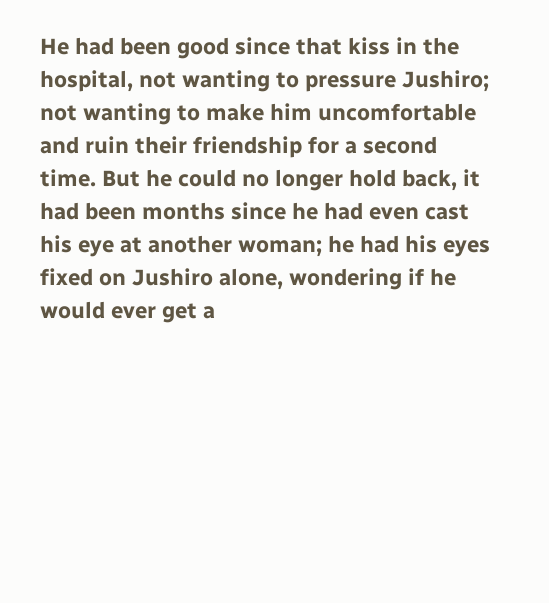He had been good since that kiss in the hospital, not wanting to pressure Jushiro; not wanting to make him uncomfortable and ruin their friendship for a second time. But he could no longer hold back, it had been months since he had even cast his eye at another woman; he had his eyes fixed on Jushiro alone, wondering if he would ever get a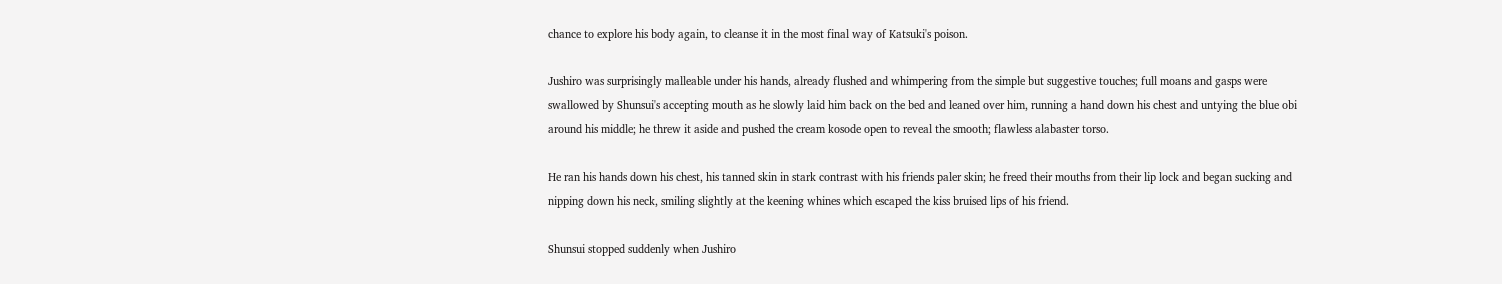chance to explore his body again, to cleanse it in the most final way of Katsuki's poison.

Jushiro was surprisingly malleable under his hands, already flushed and whimpering from the simple but suggestive touches; full moans and gasps were swallowed by Shunsui's accepting mouth as he slowly laid him back on the bed and leaned over him, running a hand down his chest and untying the blue obi around his middle; he threw it aside and pushed the cream kosode open to reveal the smooth; flawless alabaster torso.

He ran his hands down his chest, his tanned skin in stark contrast with his friends paler skin; he freed their mouths from their lip lock and began sucking and nipping down his neck, smiling slightly at the keening whines which escaped the kiss bruised lips of his friend.

Shunsui stopped suddenly when Jushiro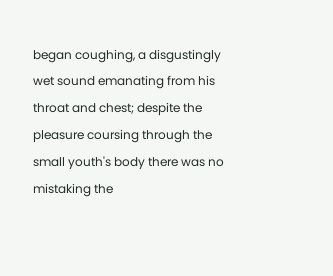began coughing, a disgustingly wet sound emanating from his throat and chest; despite the pleasure coursing through the small youth's body there was no mistaking the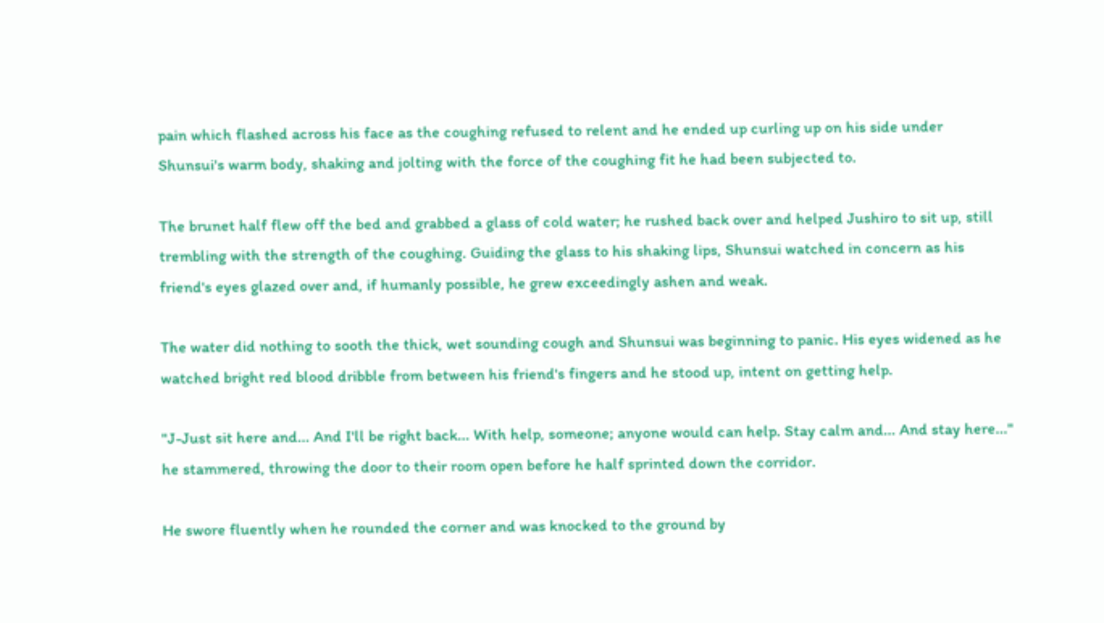pain which flashed across his face as the coughing refused to relent and he ended up curling up on his side under Shunsui's warm body, shaking and jolting with the force of the coughing fit he had been subjected to.

The brunet half flew off the bed and grabbed a glass of cold water; he rushed back over and helped Jushiro to sit up, still trembling with the strength of the coughing. Guiding the glass to his shaking lips, Shunsui watched in concern as his friend's eyes glazed over and, if humanly possible, he grew exceedingly ashen and weak.

The water did nothing to sooth the thick, wet sounding cough and Shunsui was beginning to panic. His eyes widened as he watched bright red blood dribble from between his friend's fingers and he stood up, intent on getting help.

"J-Just sit here and... And I'll be right back... With help, someone; anyone would can help. Stay calm and... And stay here..." he stammered, throwing the door to their room open before he half sprinted down the corridor.

He swore fluently when he rounded the corner and was knocked to the ground by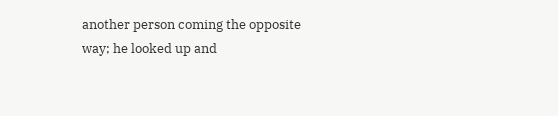another person coming the opposite way; he looked up and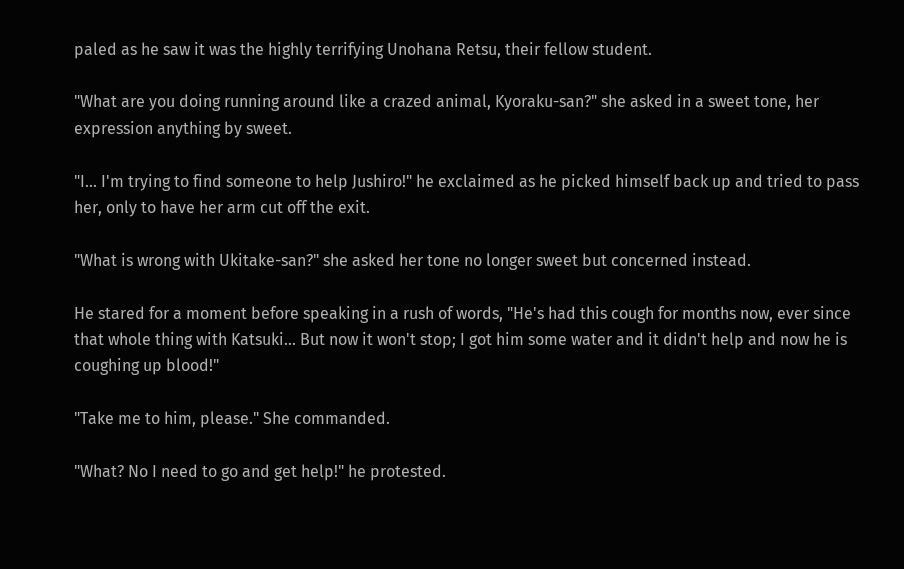paled as he saw it was the highly terrifying Unohana Retsu, their fellow student.

"What are you doing running around like a crazed animal, Kyoraku-san?" she asked in a sweet tone, her expression anything by sweet.

"I... I'm trying to find someone to help Jushiro!" he exclaimed as he picked himself back up and tried to pass her, only to have her arm cut off the exit.

"What is wrong with Ukitake-san?" she asked her tone no longer sweet but concerned instead.

He stared for a moment before speaking in a rush of words, "He's had this cough for months now, ever since that whole thing with Katsuki... But now it won't stop; I got him some water and it didn't help and now he is coughing up blood!"

"Take me to him, please." She commanded.

"What? No I need to go and get help!" he protested.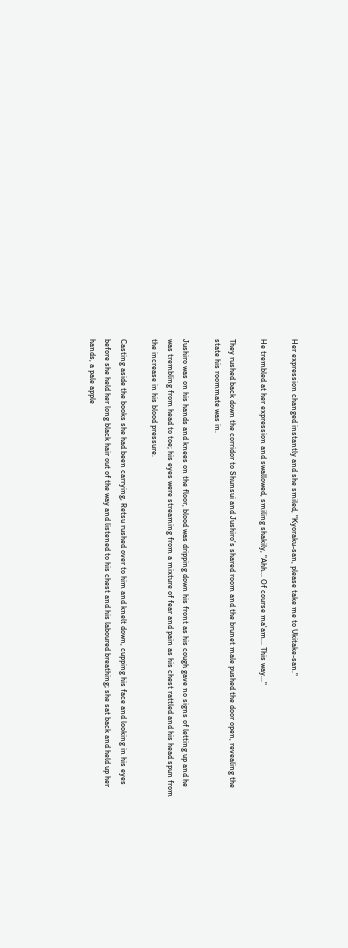Her expression changed instantly and she smiled, "Kyoraku-san, please take me to Ukitake-san."

He trembled at her expression and swallowed, smiling shakily, "Ahh... Of course ma'am... This way..."

They rushed back down the corridor to Shunsui and Jushiro's shared room and the brunet male pushed the door open, revealing the state his roommate was in.

Jushiro was on his hands and knees on the floor, blood was dripping down his front as his cough gave no signs of letting up and he was trembling from head to toe; his eyes were streaming from a mixture of fear and pain as his chest rattled and his head spun from the increase in his blood pressure.

Casting aside the books she had been carrying, Retsu rushed over to him and knelt down, cupping his face and looking in his eyes before she held her long black hair out of the way and listened to his chest and his laboured breathing; she sat back and held up her hands, a pale apple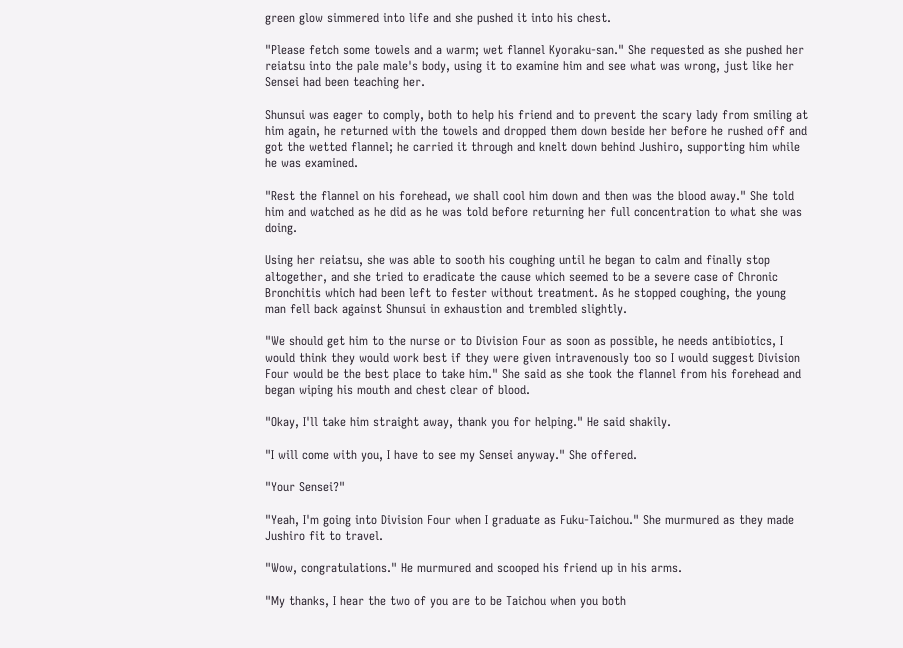green glow simmered into life and she pushed it into his chest.

"Please fetch some towels and a warm; wet flannel Kyoraku-san." She requested as she pushed her reiatsu into the pale male's body, using it to examine him and see what was wrong, just like her Sensei had been teaching her.

Shunsui was eager to comply, both to help his friend and to prevent the scary lady from smiling at him again, he returned with the towels and dropped them down beside her before he rushed off and got the wetted flannel; he carried it through and knelt down behind Jushiro, supporting him while he was examined.

"Rest the flannel on his forehead, we shall cool him down and then was the blood away." She told him and watched as he did as he was told before returning her full concentration to what she was doing.

Using her reiatsu, she was able to sooth his coughing until he began to calm and finally stop altogether, and she tried to eradicate the cause which seemed to be a severe case of Chronic Bronchitis which had been left to fester without treatment. As he stopped coughing, the young man fell back against Shunsui in exhaustion and trembled slightly.

"We should get him to the nurse or to Division Four as soon as possible, he needs antibiotics, I would think they would work best if they were given intravenously too so I would suggest Division Four would be the best place to take him." She said as she took the flannel from his forehead and began wiping his mouth and chest clear of blood.

"Okay, I'll take him straight away, thank you for helping." He said shakily.

"I will come with you, I have to see my Sensei anyway." She offered.

"Your Sensei?"

"Yeah, I'm going into Division Four when I graduate as Fuku-Taichou." She murmured as they made Jushiro fit to travel.

"Wow, congratulations." He murmured and scooped his friend up in his arms.

"My thanks, I hear the two of you are to be Taichou when you both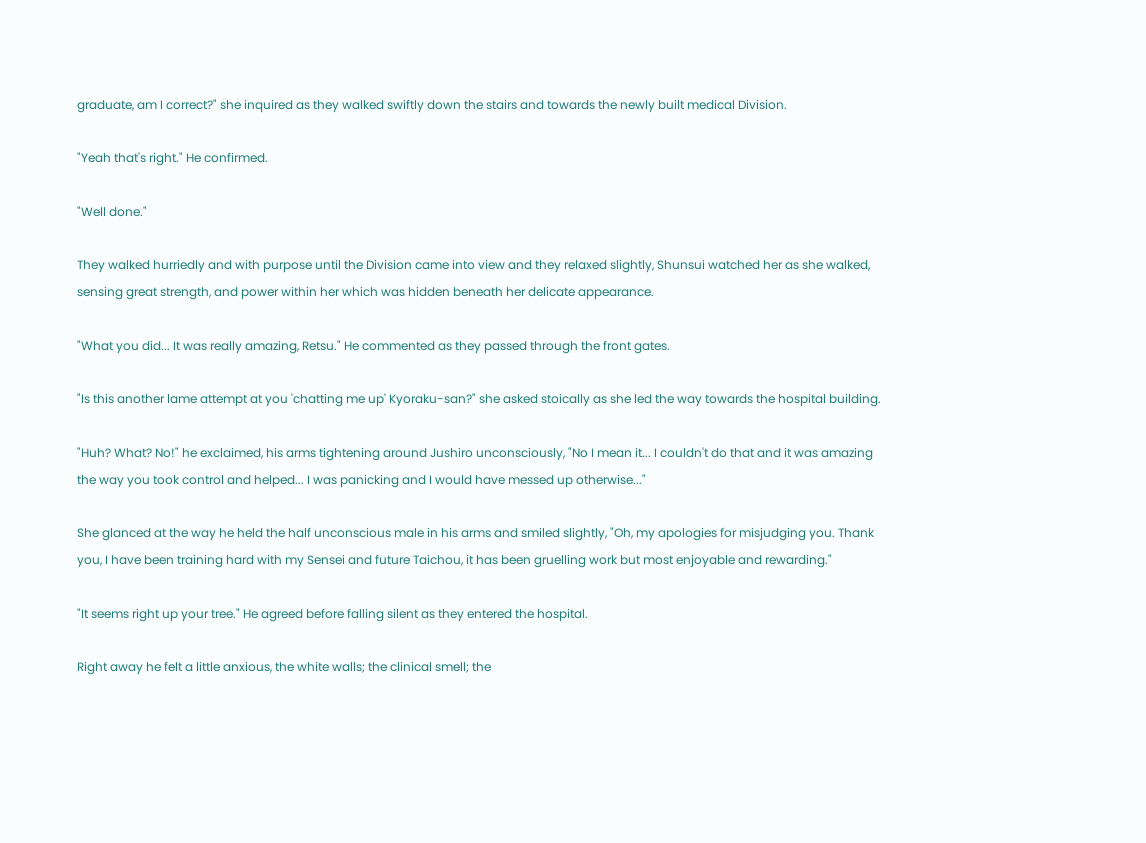graduate, am I correct?" she inquired as they walked swiftly down the stairs and towards the newly built medical Division.

"Yeah that's right." He confirmed.

"Well done."

They walked hurriedly and with purpose until the Division came into view and they relaxed slightly, Shunsui watched her as she walked, sensing great strength, and power within her which was hidden beneath her delicate appearance.

"What you did... It was really amazing, Retsu." He commented as they passed through the front gates.

"Is this another lame attempt at you 'chatting me up' Kyoraku-san?" she asked stoically as she led the way towards the hospital building.

"Huh? What? No!" he exclaimed, his arms tightening around Jushiro unconsciously, "No I mean it... I couldn't do that and it was amazing the way you took control and helped... I was panicking and I would have messed up otherwise..."

She glanced at the way he held the half unconscious male in his arms and smiled slightly, "Oh, my apologies for misjudging you. Thank you, I have been training hard with my Sensei and future Taichou, it has been gruelling work but most enjoyable and rewarding."

"It seems right up your tree." He agreed before falling silent as they entered the hospital.

Right away he felt a little anxious, the white walls; the clinical smell; the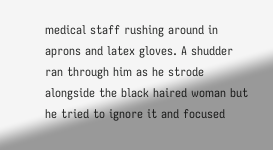medical staff rushing around in aprons and latex gloves. A shudder ran through him as he strode alongside the black haired woman but he tried to ignore it and focused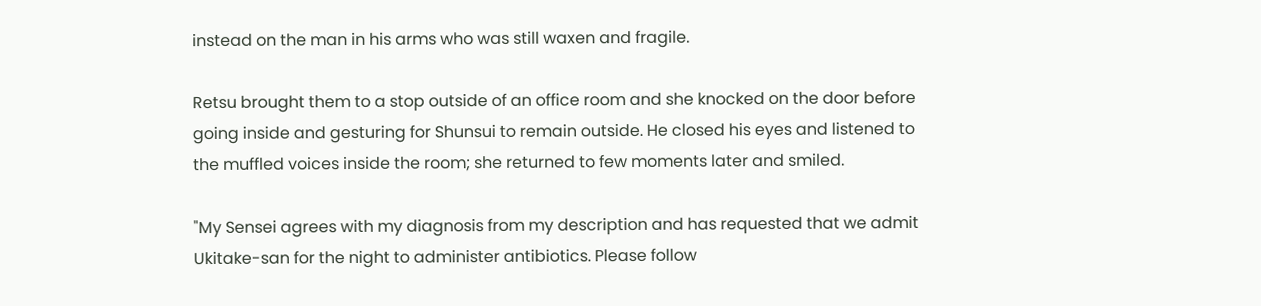instead on the man in his arms who was still waxen and fragile.

Retsu brought them to a stop outside of an office room and she knocked on the door before going inside and gesturing for Shunsui to remain outside. He closed his eyes and listened to the muffled voices inside the room; she returned to few moments later and smiled.

"My Sensei agrees with my diagnosis from my description and has requested that we admit Ukitake-san for the night to administer antibiotics. Please follow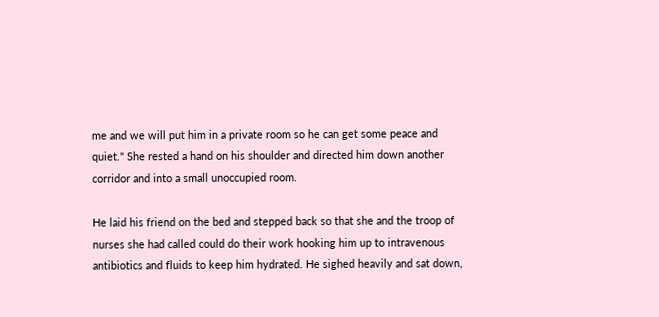me and we will put him in a private room so he can get some peace and quiet." She rested a hand on his shoulder and directed him down another corridor and into a small unoccupied room.

He laid his friend on the bed and stepped back so that she and the troop of nurses she had called could do their work hooking him up to intravenous antibiotics and fluids to keep him hydrated. He sighed heavily and sat down,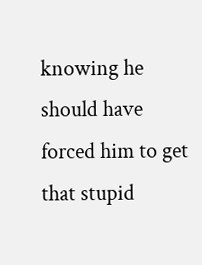knowing he should have forced him to get that stupid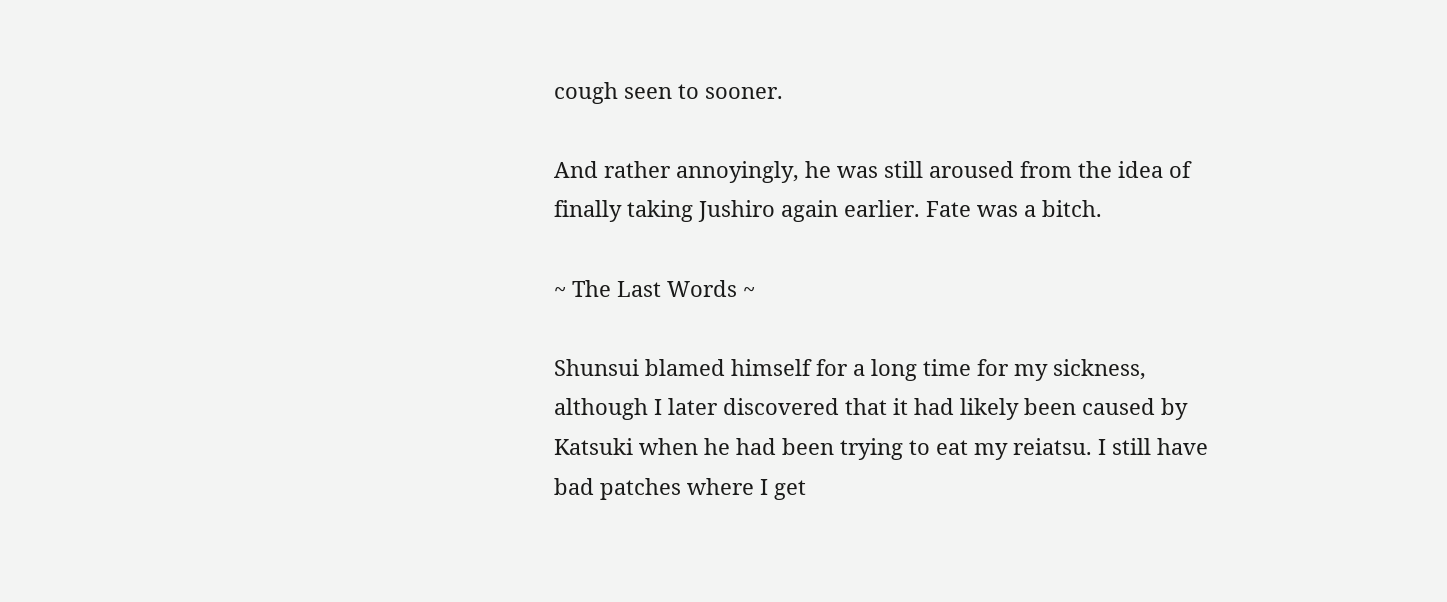cough seen to sooner.

And rather annoyingly, he was still aroused from the idea of finally taking Jushiro again earlier. Fate was a bitch.

~ The Last Words ~

Shunsui blamed himself for a long time for my sickness, although I later discovered that it had likely been caused by Katsuki when he had been trying to eat my reiatsu. I still have bad patches where I get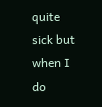quite sick but when I do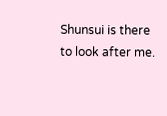Shunsui is there to look after me.